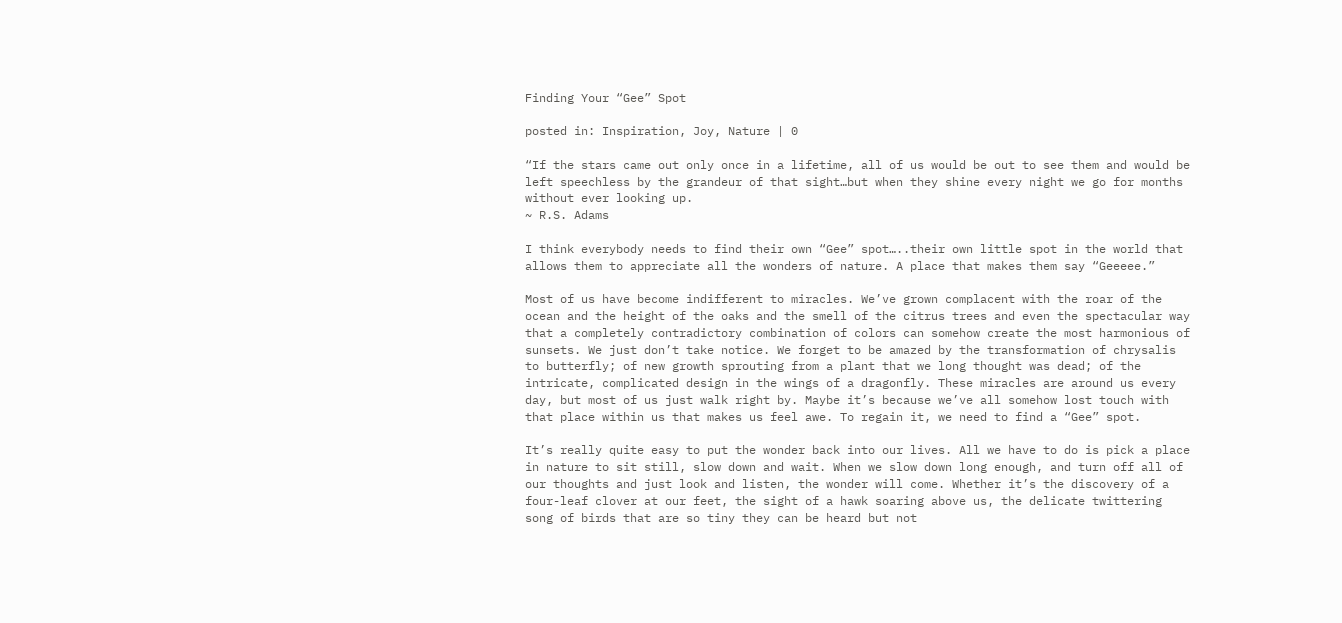Finding Your “Gee” Spot

posted in: Inspiration, Joy, Nature | 0

“If the stars came out only once in a lifetime, all of us would be out to see them and would be left speechless by the grandeur of that sight…but when they shine every night we go for months without ever looking up.
~ R.S. Adams

I think everybody needs to find their own “Gee” spot…..their own little spot in the world that allows them to appreciate all the wonders of nature. A place that makes them say “Geeeee.”

Most of us have become indifferent to miracles. We’ve grown complacent with the roar of the ocean and the height of the oaks and the smell of the citrus trees and even the spectacular way that a completely contradictory combination of colors can somehow create the most harmonious of sunsets. We just don’t take notice. We forget to be amazed by the transformation of chrysalis to butterfly; of new growth sprouting from a plant that we long thought was dead; of the intricate, complicated design in the wings of a dragonfly. These miracles are around us every day, but most of us just walk right by. Maybe it’s because we’ve all somehow lost touch with that place within us that makes us feel awe. To regain it, we need to find a “Gee” spot.

It’s really quite easy to put the wonder back into our lives. All we have to do is pick a place in nature to sit still, slow down and wait. When we slow down long enough, and turn off all of our thoughts and just look and listen, the wonder will come. Whether it’s the discovery of a four-leaf clover at our feet, the sight of a hawk soaring above us, the delicate twittering song of birds that are so tiny they can be heard but not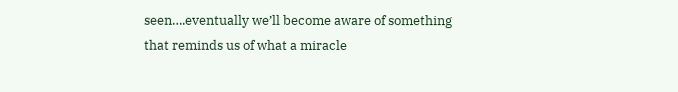seen….eventually we’ll become aware of something that reminds us of what a miracle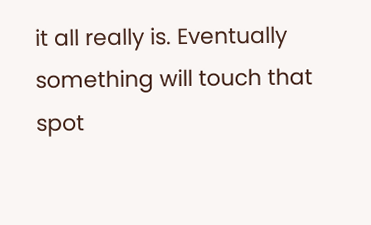it all really is. Eventually something will touch that spot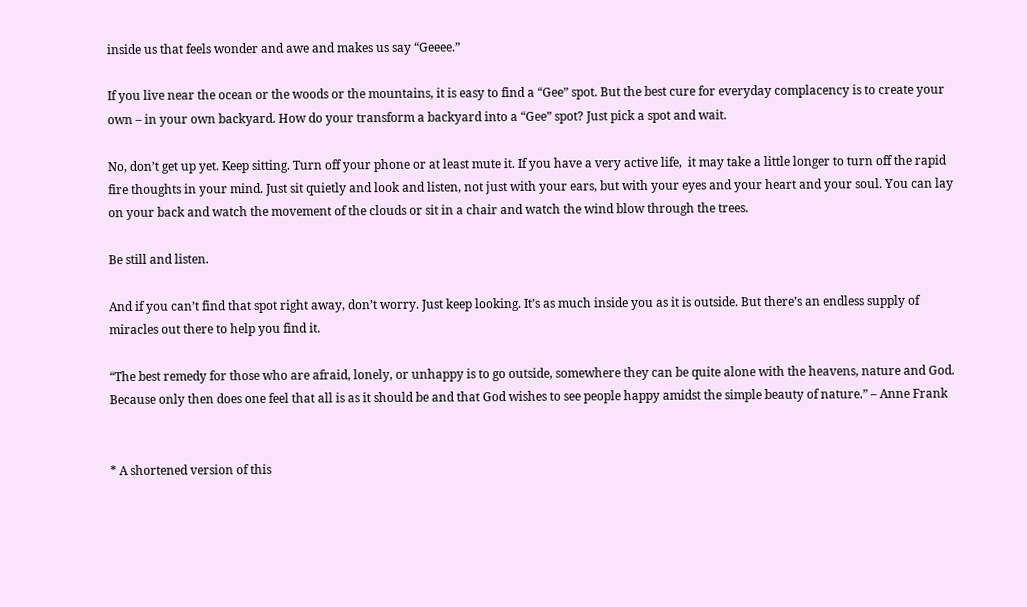inside us that feels wonder and awe and makes us say “Geeee.”

If you live near the ocean or the woods or the mountains, it is easy to find a “Gee” spot. But the best cure for everyday complacency is to create your own – in your own backyard. How do your transform a backyard into a “Gee” spot? Just pick a spot and wait.

No, don’t get up yet. Keep sitting. Turn off your phone or at least mute it. If you have a very active life,  it may take a little longer to turn off the rapid fire thoughts in your mind. Just sit quietly and look and listen, not just with your ears, but with your eyes and your heart and your soul. You can lay on your back and watch the movement of the clouds or sit in a chair and watch the wind blow through the trees.

Be still and listen.

And if you can’t find that spot right away, don’t worry. Just keep looking. It’s as much inside you as it is outside. But there’s an endless supply of miracles out there to help you find it.

“The best remedy for those who are afraid, lonely, or unhappy is to go outside, somewhere they can be quite alone with the heavens, nature and God. Because only then does one feel that all is as it should be and that God wishes to see people happy amidst the simple beauty of nature.” – Anne Frank


* A shortened version of this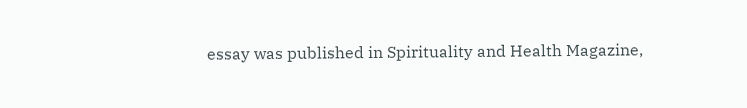essay was published in Spirituality and Health Magazine,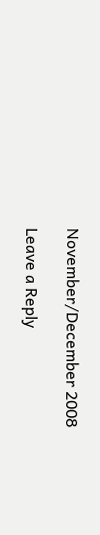November/December 2008

Leave a Reply